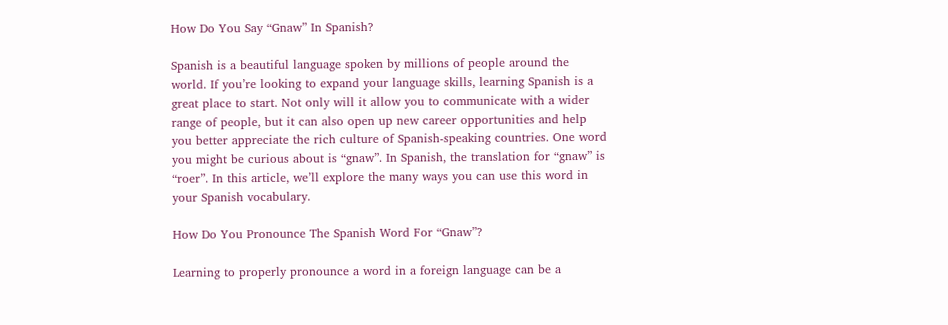How Do You Say “Gnaw” In Spanish?

Spanish is a beautiful language spoken by millions of people around the world. If you’re looking to expand your language skills, learning Spanish is a great place to start. Not only will it allow you to communicate with a wider range of people, but it can also open up new career opportunities and help you better appreciate the rich culture of Spanish-speaking countries. One word you might be curious about is “gnaw”. In Spanish, the translation for “gnaw” is “roer”. In this article, we’ll explore the many ways you can use this word in your Spanish vocabulary.

How Do You Pronounce The Spanish Word For “Gnaw”?

Learning to properly pronounce a word in a foreign language can be a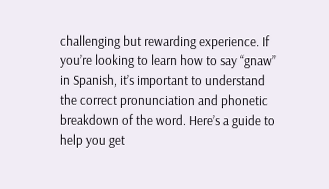challenging but rewarding experience. If you’re looking to learn how to say “gnaw” in Spanish, it’s important to understand the correct pronunciation and phonetic breakdown of the word. Here’s a guide to help you get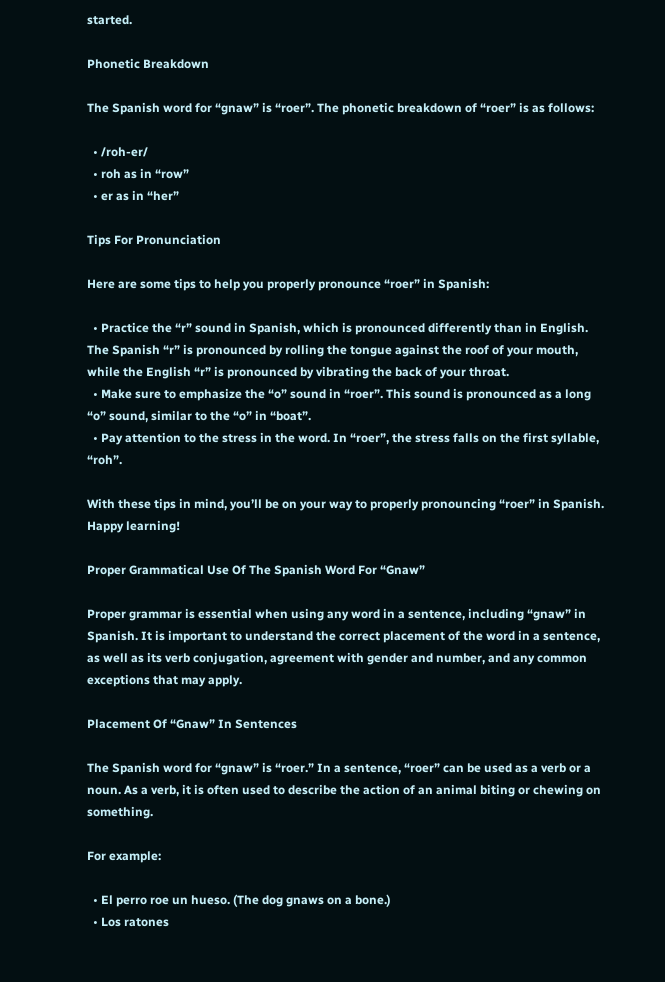started.

Phonetic Breakdown

The Spanish word for “gnaw” is “roer”. The phonetic breakdown of “roer” is as follows:

  • /roh-er/
  • roh as in “row”
  • er as in “her”

Tips For Pronunciation

Here are some tips to help you properly pronounce “roer” in Spanish:

  • Practice the “r” sound in Spanish, which is pronounced differently than in English. The Spanish “r” is pronounced by rolling the tongue against the roof of your mouth, while the English “r” is pronounced by vibrating the back of your throat.
  • Make sure to emphasize the “o” sound in “roer”. This sound is pronounced as a long “o” sound, similar to the “o” in “boat”.
  • Pay attention to the stress in the word. In “roer”, the stress falls on the first syllable, “roh”.

With these tips in mind, you’ll be on your way to properly pronouncing “roer” in Spanish. Happy learning!

Proper Grammatical Use Of The Spanish Word For “Gnaw”

Proper grammar is essential when using any word in a sentence, including “gnaw” in Spanish. It is important to understand the correct placement of the word in a sentence, as well as its verb conjugation, agreement with gender and number, and any common exceptions that may apply.

Placement Of “Gnaw” In Sentences

The Spanish word for “gnaw” is “roer.” In a sentence, “roer” can be used as a verb or a noun. As a verb, it is often used to describe the action of an animal biting or chewing on something.

For example:

  • El perro roe un hueso. (The dog gnaws on a bone.)
  • Los ratones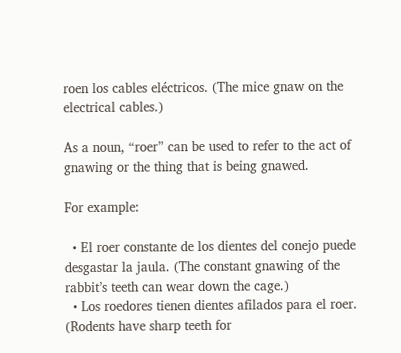roen los cables eléctricos. (The mice gnaw on the electrical cables.)

As a noun, “roer” can be used to refer to the act of gnawing or the thing that is being gnawed.

For example:

  • El roer constante de los dientes del conejo puede desgastar la jaula. (The constant gnawing of the rabbit’s teeth can wear down the cage.)
  • Los roedores tienen dientes afilados para el roer. (Rodents have sharp teeth for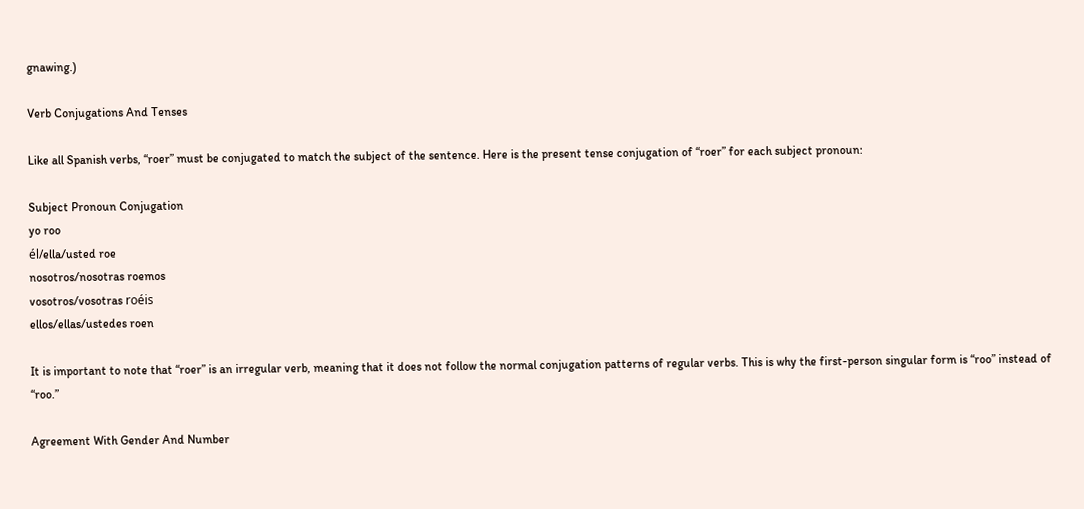gnawing.)

Verb Conjugations And Tenses

Like all Spanish verbs, “roer” must be conjugated to match the subject of the sentence. Here is the present tense conjugation of “roer” for each subject pronoun:

Subject Pronoun Conjugation
yo roo
él/ella/usted roe
nosotros/nosotras roemos
vosotros/vosotras roéis
ellos/ellas/ustedes roen

It is important to note that “roer” is an irregular verb, meaning that it does not follow the normal conjugation patterns of regular verbs. This is why the first-person singular form is “roo” instead of “roo.”

Agreement With Gender And Number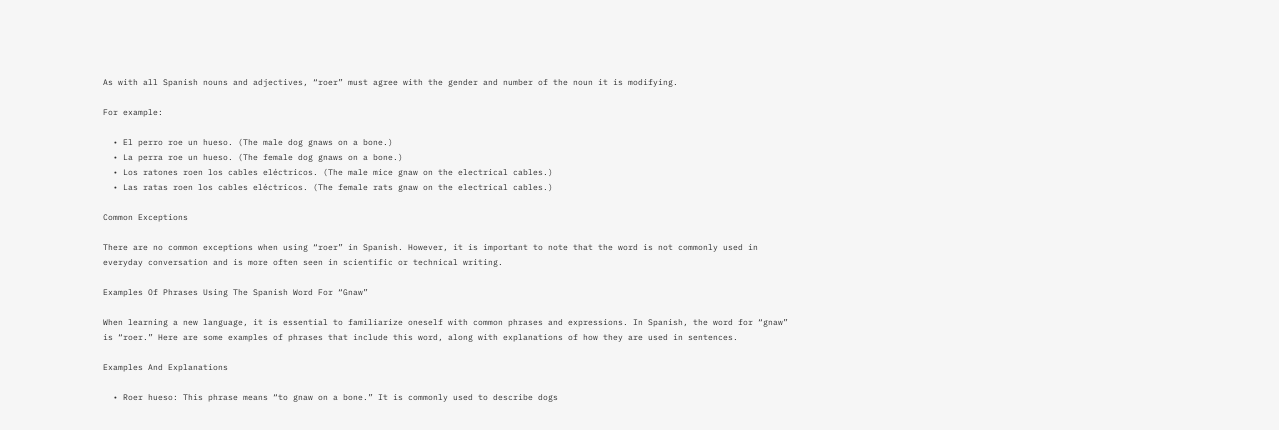As with all Spanish nouns and adjectives, “roer” must agree with the gender and number of the noun it is modifying.

For example:

  • El perro roe un hueso. (The male dog gnaws on a bone.)
  • La perra roe un hueso. (The female dog gnaws on a bone.)
  • Los ratones roen los cables eléctricos. (The male mice gnaw on the electrical cables.)
  • Las ratas roen los cables eléctricos. (The female rats gnaw on the electrical cables.)

Common Exceptions

There are no common exceptions when using “roer” in Spanish. However, it is important to note that the word is not commonly used in everyday conversation and is more often seen in scientific or technical writing.

Examples Of Phrases Using The Spanish Word For “Gnaw”

When learning a new language, it is essential to familiarize oneself with common phrases and expressions. In Spanish, the word for “gnaw” is “roer.” Here are some examples of phrases that include this word, along with explanations of how they are used in sentences.

Examples And Explanations

  • Roer hueso: This phrase means “to gnaw on a bone.” It is commonly used to describe dogs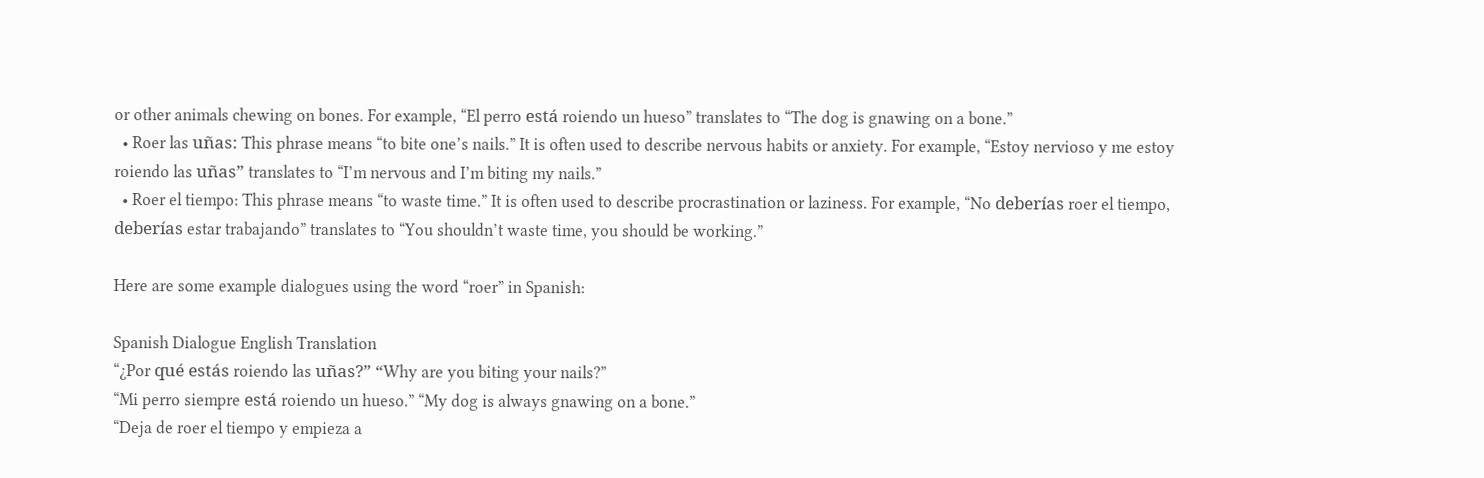or other animals chewing on bones. For example, “El perro está roiendo un hueso” translates to “The dog is gnawing on a bone.”
  • Roer las uñas: This phrase means “to bite one’s nails.” It is often used to describe nervous habits or anxiety. For example, “Estoy nervioso y me estoy roiendo las uñas” translates to “I’m nervous and I’m biting my nails.”
  • Roer el tiempo: This phrase means “to waste time.” It is often used to describe procrastination or laziness. For example, “No deberías roer el tiempo, deberías estar trabajando” translates to “You shouldn’t waste time, you should be working.”

Here are some example dialogues using the word “roer” in Spanish:

Spanish Dialogue English Translation
“¿Por qué estás roiendo las uñas?” “Why are you biting your nails?”
“Mi perro siempre está roiendo un hueso.” “My dog is always gnawing on a bone.”
“Deja de roer el tiempo y empieza a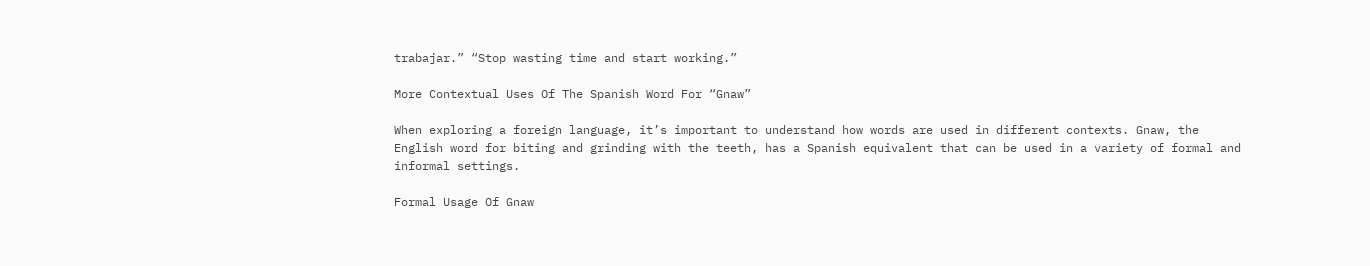trabajar.” “Stop wasting time and start working.”

More Contextual Uses Of The Spanish Word For “Gnaw”

When exploring a foreign language, it’s important to understand how words are used in different contexts. Gnaw, the English word for biting and grinding with the teeth, has a Spanish equivalent that can be used in a variety of formal and informal settings.

Formal Usage Of Gnaw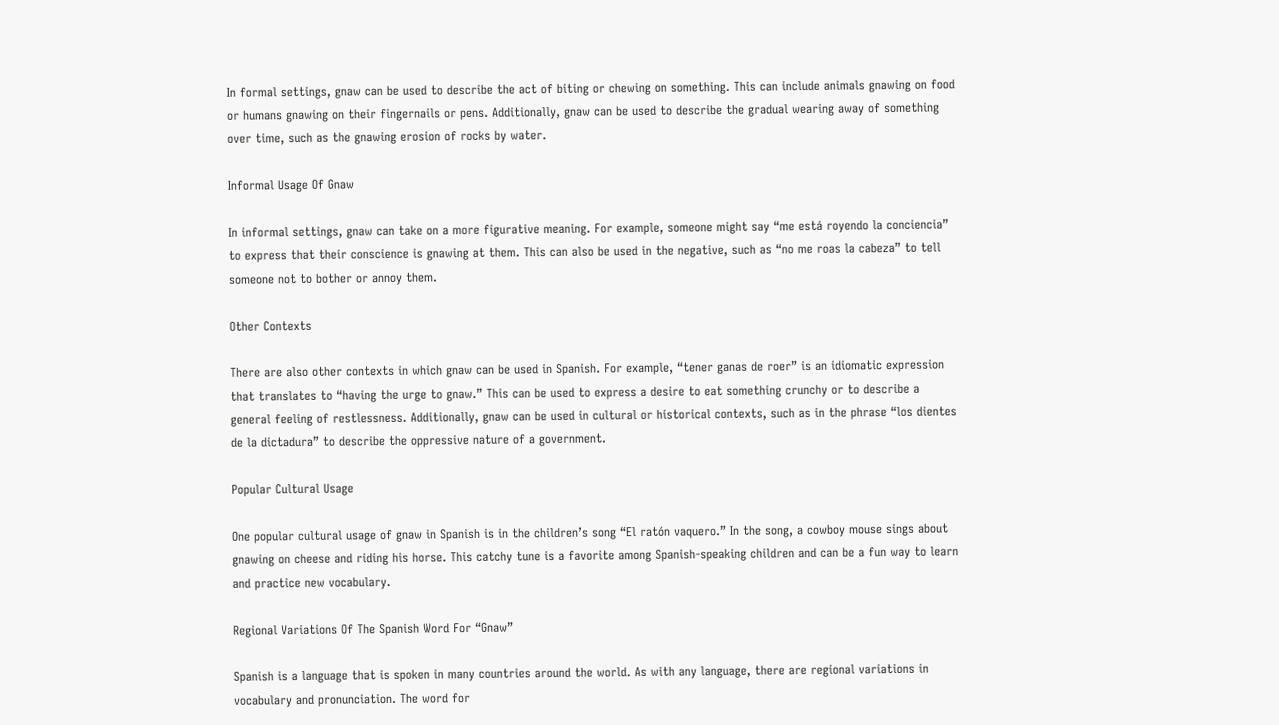In formal settings, gnaw can be used to describe the act of biting or chewing on something. This can include animals gnawing on food or humans gnawing on their fingernails or pens. Additionally, gnaw can be used to describe the gradual wearing away of something over time, such as the gnawing erosion of rocks by water.

Informal Usage Of Gnaw

In informal settings, gnaw can take on a more figurative meaning. For example, someone might say “me está royendo la conciencia” to express that their conscience is gnawing at them. This can also be used in the negative, such as “no me roas la cabeza” to tell someone not to bother or annoy them.

Other Contexts

There are also other contexts in which gnaw can be used in Spanish. For example, “tener ganas de roer” is an idiomatic expression that translates to “having the urge to gnaw.” This can be used to express a desire to eat something crunchy or to describe a general feeling of restlessness. Additionally, gnaw can be used in cultural or historical contexts, such as in the phrase “los dientes de la dictadura” to describe the oppressive nature of a government.

Popular Cultural Usage

One popular cultural usage of gnaw in Spanish is in the children’s song “El ratón vaquero.” In the song, a cowboy mouse sings about gnawing on cheese and riding his horse. This catchy tune is a favorite among Spanish-speaking children and can be a fun way to learn and practice new vocabulary.

Regional Variations Of The Spanish Word For “Gnaw”

Spanish is a language that is spoken in many countries around the world. As with any language, there are regional variations in vocabulary and pronunciation. The word for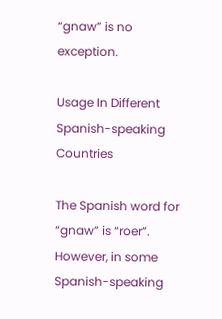“gnaw” is no exception.

Usage In Different Spanish-speaking Countries

The Spanish word for “gnaw” is “roer”. However, in some Spanish-speaking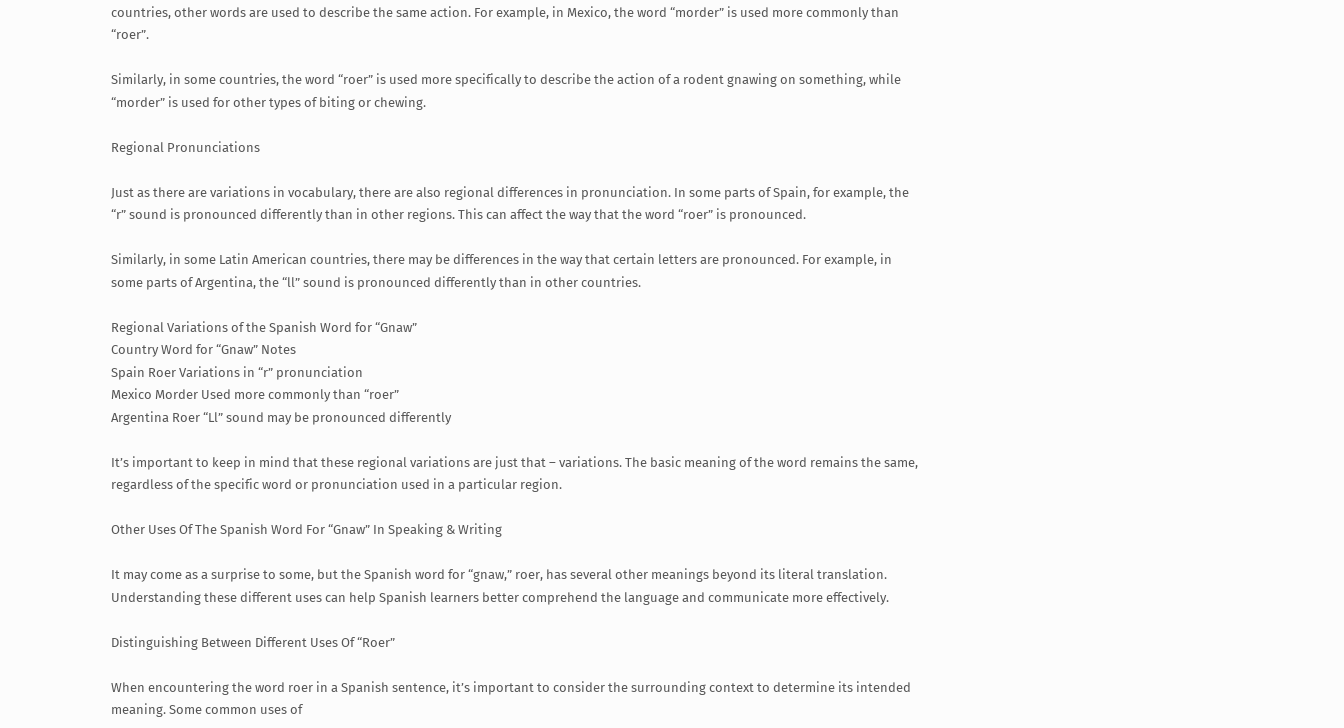countries, other words are used to describe the same action. For example, in Mexico, the word “morder” is used more commonly than “roer”.

Similarly, in some countries, the word “roer” is used more specifically to describe the action of a rodent gnawing on something, while “morder” is used for other types of biting or chewing.

Regional Pronunciations

Just as there are variations in vocabulary, there are also regional differences in pronunciation. In some parts of Spain, for example, the “r” sound is pronounced differently than in other regions. This can affect the way that the word “roer” is pronounced.

Similarly, in some Latin American countries, there may be differences in the way that certain letters are pronounced. For example, in some parts of Argentina, the “ll” sound is pronounced differently than in other countries.

Regional Variations of the Spanish Word for “Gnaw”
Country Word for “Gnaw” Notes
Spain Roer Variations in “r” pronunciation
Mexico Morder Used more commonly than “roer”
Argentina Roer “Ll” sound may be pronounced differently

It’s important to keep in mind that these regional variations are just that – variations. The basic meaning of the word remains the same, regardless of the specific word or pronunciation used in a particular region.

Other Uses Of The Spanish Word For “Gnaw” In Speaking & Writing

It may come as a surprise to some, but the Spanish word for “gnaw,” roer, has several other meanings beyond its literal translation. Understanding these different uses can help Spanish learners better comprehend the language and communicate more effectively.

Distinguishing Between Different Uses Of “Roer”

When encountering the word roer in a Spanish sentence, it’s important to consider the surrounding context to determine its intended meaning. Some common uses of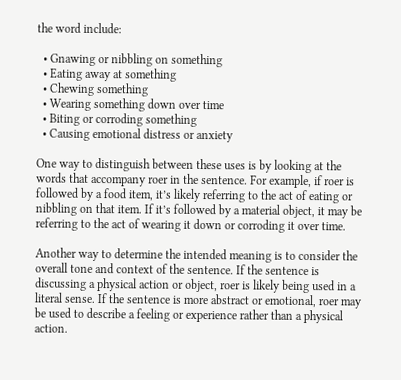the word include:

  • Gnawing or nibbling on something
  • Eating away at something
  • Chewing something
  • Wearing something down over time
  • Biting or corroding something
  • Causing emotional distress or anxiety

One way to distinguish between these uses is by looking at the words that accompany roer in the sentence. For example, if roer is followed by a food item, it’s likely referring to the act of eating or nibbling on that item. If it’s followed by a material object, it may be referring to the act of wearing it down or corroding it over time.

Another way to determine the intended meaning is to consider the overall tone and context of the sentence. If the sentence is discussing a physical action or object, roer is likely being used in a literal sense. If the sentence is more abstract or emotional, roer may be used to describe a feeling or experience rather than a physical action.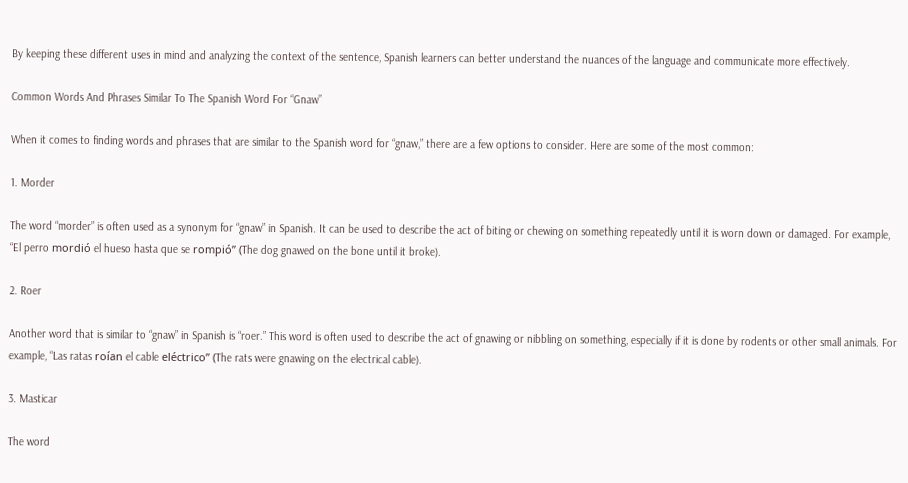By keeping these different uses in mind and analyzing the context of the sentence, Spanish learners can better understand the nuances of the language and communicate more effectively.

Common Words And Phrases Similar To The Spanish Word For “Gnaw”

When it comes to finding words and phrases that are similar to the Spanish word for “gnaw,” there are a few options to consider. Here are some of the most common:

1. Morder

The word “morder” is often used as a synonym for “gnaw” in Spanish. It can be used to describe the act of biting or chewing on something repeatedly until it is worn down or damaged. For example, “El perro mordió el hueso hasta que se rompió” (The dog gnawed on the bone until it broke).

2. Roer

Another word that is similar to “gnaw” in Spanish is “roer.” This word is often used to describe the act of gnawing or nibbling on something, especially if it is done by rodents or other small animals. For example, “Las ratas roían el cable eléctrico” (The rats were gnawing on the electrical cable).

3. Masticar

The word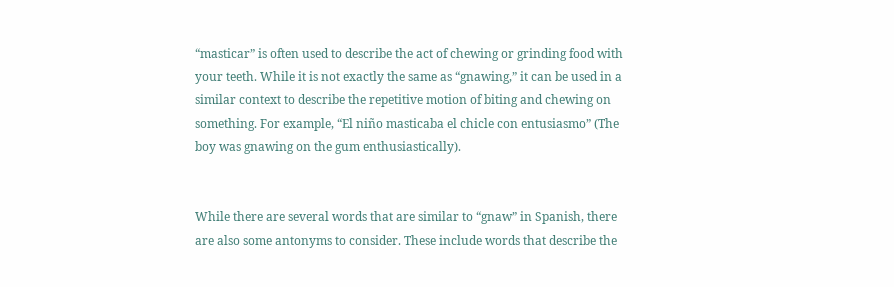“masticar” is often used to describe the act of chewing or grinding food with your teeth. While it is not exactly the same as “gnawing,” it can be used in a similar context to describe the repetitive motion of biting and chewing on something. For example, “El niño masticaba el chicle con entusiasmo” (The boy was gnawing on the gum enthusiastically).


While there are several words that are similar to “gnaw” in Spanish, there are also some antonyms to consider. These include words that describe the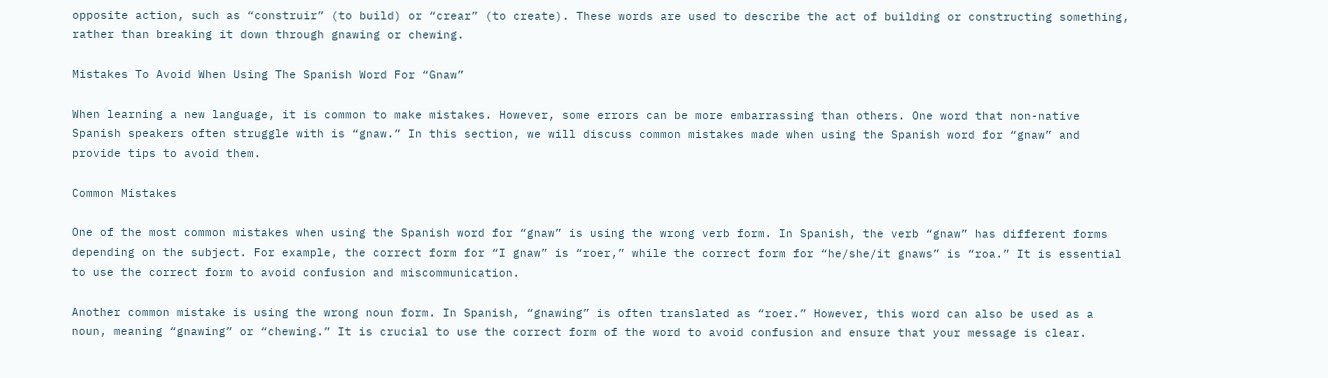opposite action, such as “construir” (to build) or “crear” (to create). These words are used to describe the act of building or constructing something, rather than breaking it down through gnawing or chewing.

Mistakes To Avoid When Using The Spanish Word For “Gnaw”

When learning a new language, it is common to make mistakes. However, some errors can be more embarrassing than others. One word that non-native Spanish speakers often struggle with is “gnaw.” In this section, we will discuss common mistakes made when using the Spanish word for “gnaw” and provide tips to avoid them.

Common Mistakes

One of the most common mistakes when using the Spanish word for “gnaw” is using the wrong verb form. In Spanish, the verb “gnaw” has different forms depending on the subject. For example, the correct form for “I gnaw” is “roer,” while the correct form for “he/she/it gnaws” is “roa.” It is essential to use the correct form to avoid confusion and miscommunication.

Another common mistake is using the wrong noun form. In Spanish, “gnawing” is often translated as “roer.” However, this word can also be used as a noun, meaning “gnawing” or “chewing.” It is crucial to use the correct form of the word to avoid confusion and ensure that your message is clear.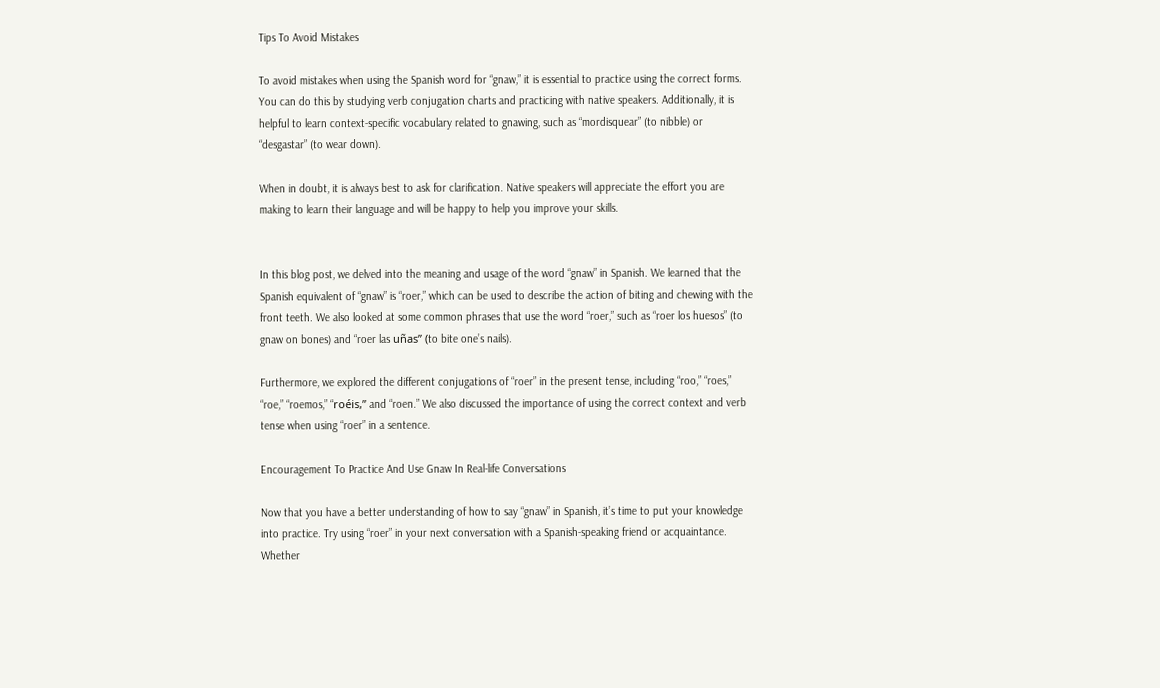Tips To Avoid Mistakes

To avoid mistakes when using the Spanish word for “gnaw,” it is essential to practice using the correct forms. You can do this by studying verb conjugation charts and practicing with native speakers. Additionally, it is helpful to learn context-specific vocabulary related to gnawing, such as “mordisquear” (to nibble) or “desgastar” (to wear down).

When in doubt, it is always best to ask for clarification. Native speakers will appreciate the effort you are making to learn their language and will be happy to help you improve your skills.


In this blog post, we delved into the meaning and usage of the word “gnaw” in Spanish. We learned that the Spanish equivalent of “gnaw” is “roer,” which can be used to describe the action of biting and chewing with the front teeth. We also looked at some common phrases that use the word “roer,” such as “roer los huesos” (to gnaw on bones) and “roer las uñas” (to bite one’s nails).

Furthermore, we explored the different conjugations of “roer” in the present tense, including “roo,” “roes,” “roe,” “roemos,” “roéis,” and “roen.” We also discussed the importance of using the correct context and verb tense when using “roer” in a sentence.

Encouragement To Practice And Use Gnaw In Real-life Conversations

Now that you have a better understanding of how to say “gnaw” in Spanish, it’s time to put your knowledge into practice. Try using “roer” in your next conversation with a Spanish-speaking friend or acquaintance. Whether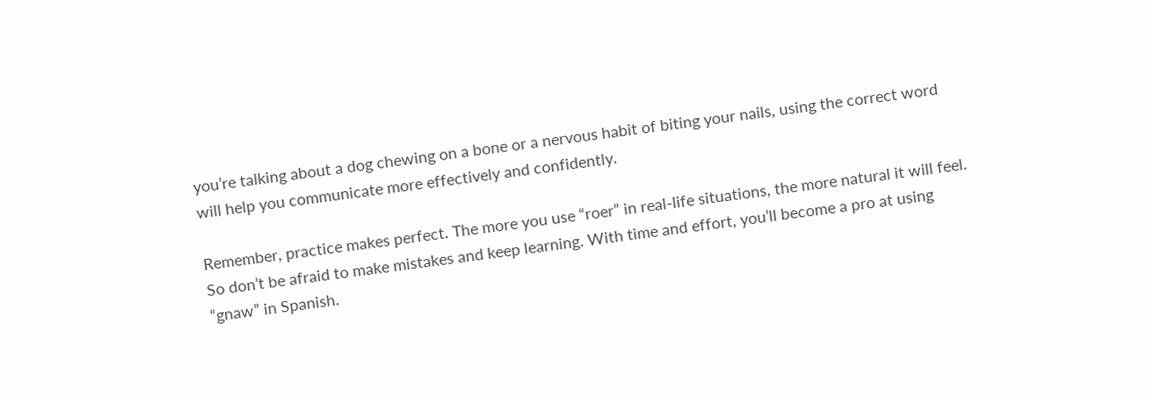you’re talking about a dog chewing on a bone or a nervous habit of biting your nails, using the correct word will help you communicate more effectively and confidently.

Remember, practice makes perfect. The more you use “roer” in real-life situations, the more natural it will feel. So don’t be afraid to make mistakes and keep learning. With time and effort, you’ll become a pro at using “gnaw” in Spanish.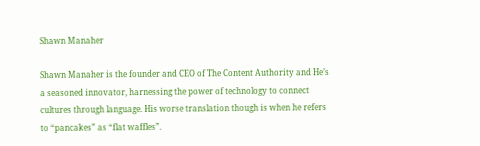Shawn Manaher

Shawn Manaher is the founder and CEO of The Content Authority and He’s a seasoned innovator, harnessing the power of technology to connect cultures through language. His worse translation though is when he refers to “pancakes” as “flat waffles”.